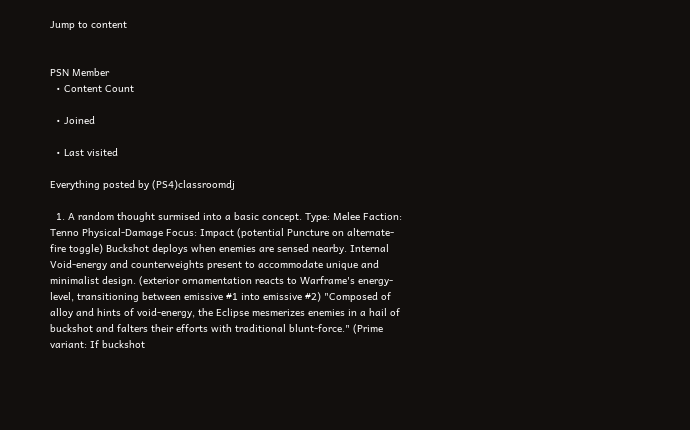Jump to content


PSN Member
  • Content Count

  • Joined

  • Last visited

Everything posted by (PS4)classroomdj

  1. A random thought surmised into a basic concept. Type: Melee Faction: Tenno Physical-Damage Focus: Impact (potential Puncture on alternate-fire toggle) Buckshot deploys when enemies are sensed nearby. Internal Void-energy and counterweights present to accommodate unique and minimalist design. (exterior ornamentation reacts to Warframe's energy-level, transitioning between emissive #1 into emissive #2) "Composed of alloy and hints of void-energy, the Eclipse mesmerizes enemies in a hail of buckshot and falters their efforts with traditional blunt-force." (Prime variant: If buckshot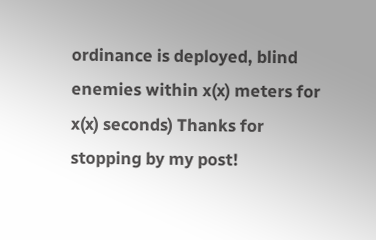ordinance is deployed, blind enemies within x(x) meters for x(x) seconds) Thanks for stopping by my post!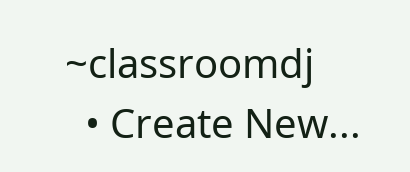~classroomdj
  • Create New...